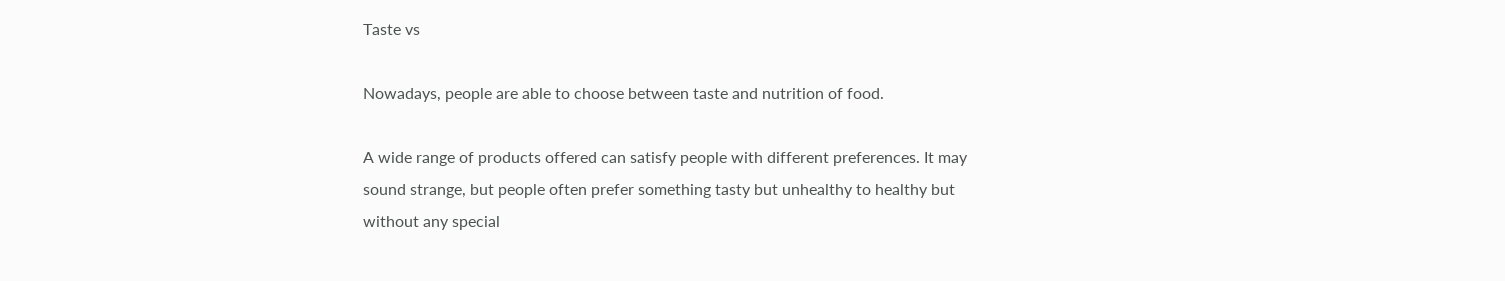Taste vs

Nowadays, people are able to choose between taste and nutrition of food.

A wide range of products offered can satisfy people with different preferences. It may sound strange, but people often prefer something tasty but unhealthy to healthy but without any special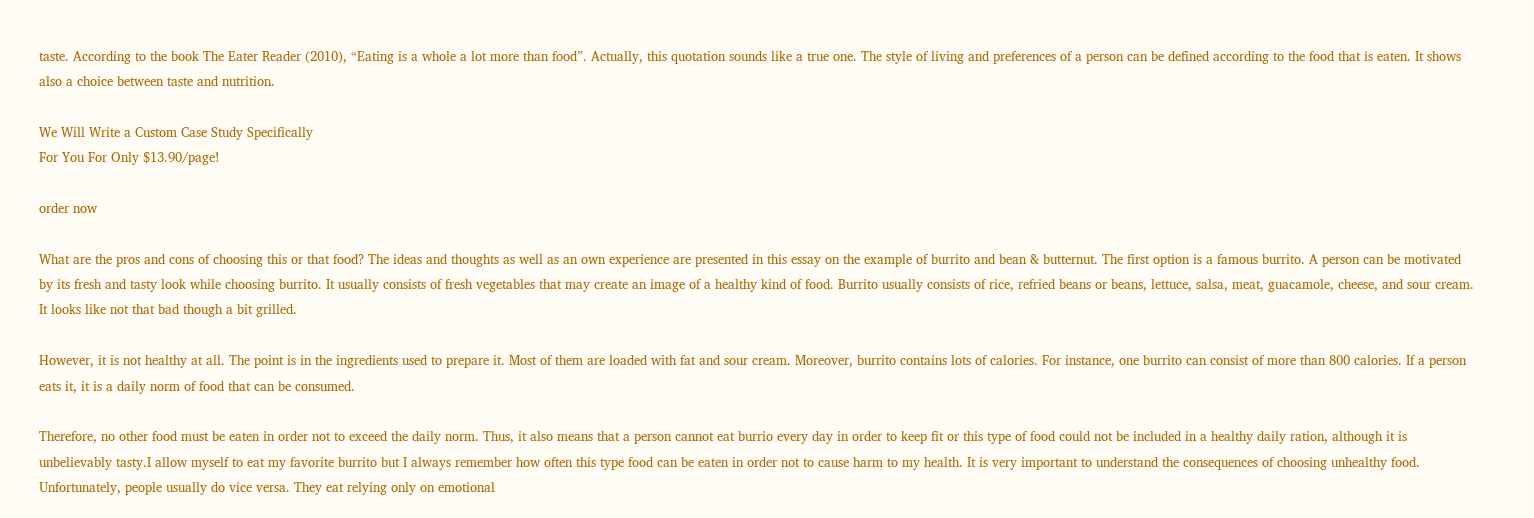taste. According to the book The Eater Reader (2010), “Eating is a whole a lot more than food”. Actually, this quotation sounds like a true one. The style of living and preferences of a person can be defined according to the food that is eaten. It shows also a choice between taste and nutrition.

We Will Write a Custom Case Study Specifically
For You For Only $13.90/page!

order now

What are the pros and cons of choosing this or that food? The ideas and thoughts as well as an own experience are presented in this essay on the example of burrito and bean & butternut. The first option is a famous burrito. A person can be motivated by its fresh and tasty look while choosing burrito. It usually consists of fresh vegetables that may create an image of a healthy kind of food. Burrito usually consists of rice, refried beans or beans, lettuce, salsa, meat, guacamole, cheese, and sour cream. It looks like not that bad though a bit grilled.

However, it is not healthy at all. The point is in the ingredients used to prepare it. Most of them are loaded with fat and sour cream. Moreover, burrito contains lots of calories. For instance, one burrito can consist of more than 800 calories. If a person eats it, it is a daily norm of food that can be consumed.

Therefore, no other food must be eaten in order not to exceed the daily norm. Thus, it also means that a person cannot eat burrio every day in order to keep fit or this type of food could not be included in a healthy daily ration, although it is unbelievably tasty.I allow myself to eat my favorite burrito but I always remember how often this type food can be eaten in order not to cause harm to my health. It is very important to understand the consequences of choosing unhealthy food. Unfortunately, people usually do vice versa. They eat relying only on emotional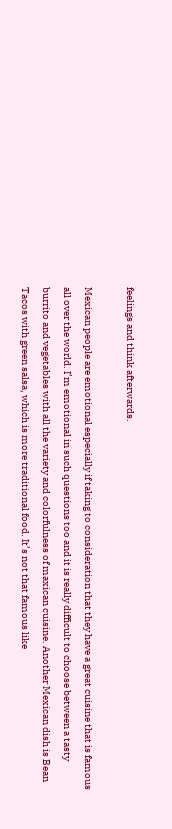feelings and think afterwards.

Mexican people are emotional especially if taking to consideration that they have a great cuisine that is famous all over the world. I’m emotional in such questions too and it is really difficult to choose between a tasty burrito and vegetables with all the variety and colorfulness of maxican cuisine. Another Mexican dish is Bean Tacos with green salsa, which is more traditional food. It’s not that famous like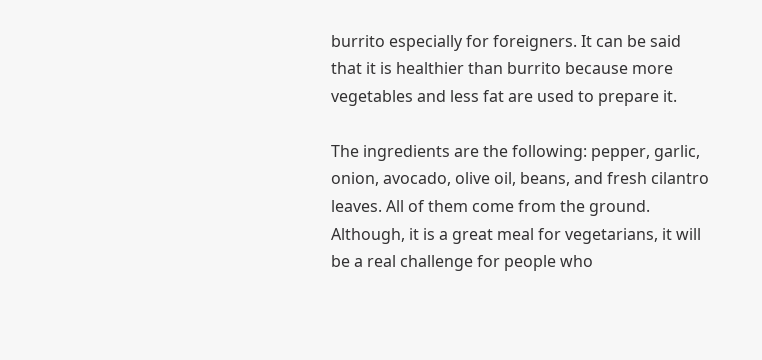burrito especially for foreigners. It can be said that it is healthier than burrito because more vegetables and less fat are used to prepare it.

The ingredients are the following: pepper, garlic, onion, avocado, olive oil, beans, and fresh cilantro leaves. All of them come from the ground. Although, it is a great meal for vegetarians, it will be a real challenge for people who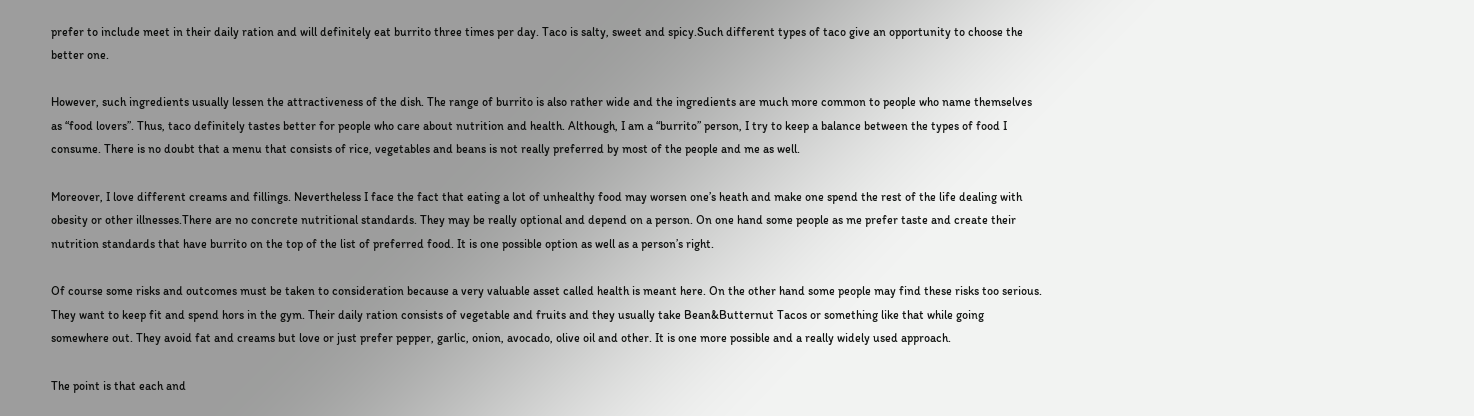prefer to include meet in their daily ration and will definitely eat burrito three times per day. Taco is salty, sweet and spicy.Such different types of taco give an opportunity to choose the better one.

However, such ingredients usually lessen the attractiveness of the dish. The range of burrito is also rather wide and the ingredients are much more common to people who name themselves as “food lovers”. Thus, taco definitely tastes better for people who care about nutrition and health. Although, I am a “burrito” person, I try to keep a balance between the types of food I consume. There is no doubt that a menu that consists of rice, vegetables and beans is not really preferred by most of the people and me as well.

Moreover, I love different creams and fillings. Nevertheless I face the fact that eating a lot of unhealthy food may worsen one’s heath and make one spend the rest of the life dealing with obesity or other illnesses.There are no concrete nutritional standards. They may be really optional and depend on a person. On one hand some people as me prefer taste and create their nutrition standards that have burrito on the top of the list of preferred food. It is one possible option as well as a person’s right.

Of course some risks and outcomes must be taken to consideration because a very valuable asset called health is meant here. On the other hand some people may find these risks too serious. They want to keep fit and spend hors in the gym. Their daily ration consists of vegetable and fruits and they usually take Bean&Butternut Tacos or something like that while going somewhere out. They avoid fat and creams but love or just prefer pepper, garlic, onion, avocado, olive oil and other. It is one more possible and a really widely used approach.

The point is that each and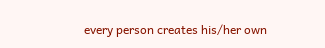every person creates his/her own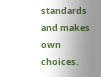standards and makes own choices.